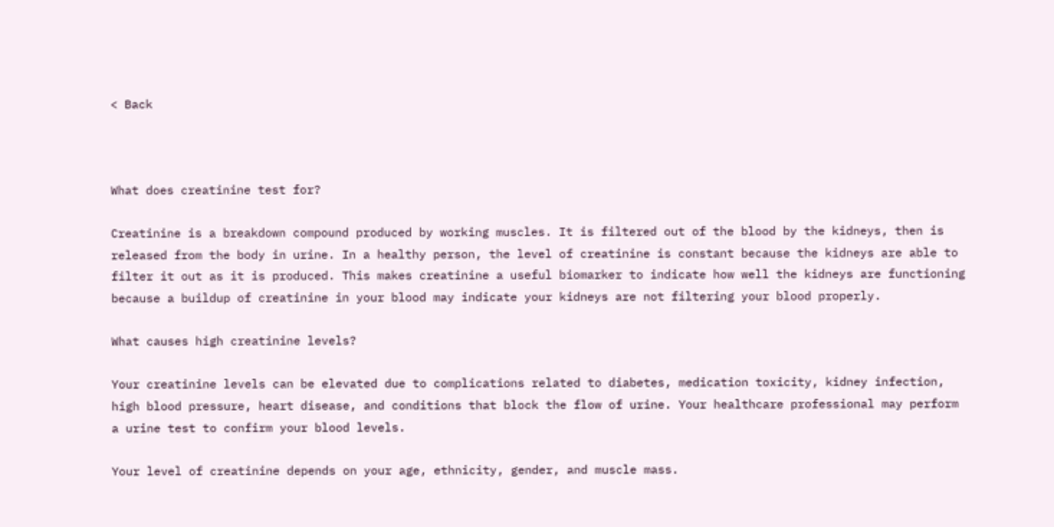< Back



What does creatinine test for?

Creatinine is a breakdown compound produced by working muscles. It is filtered out of the blood by the kidneys, then is released from the body in urine. In a healthy person, the level of creatinine is constant because the kidneys are able to filter it out as it is produced. This makes creatinine a useful biomarker to indicate how well the kidneys are functioning because a buildup of creatinine in your blood may indicate your kidneys are not filtering your blood properly.

What causes high creatinine levels?

Your creatinine levels can be elevated due to complications related to diabetes, medication toxicity, kidney infection, high blood pressure, heart disease, and conditions that block the flow of urine. Your healthcare professional may perform a urine test to confirm your blood levels.

Your level of creatinine depends on your age, ethnicity, gender, and muscle mass.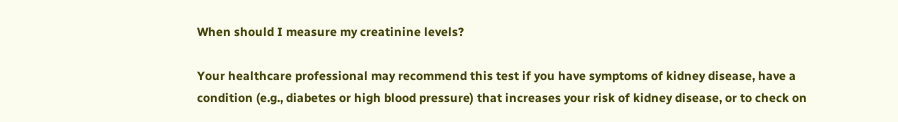When should I measure my creatinine levels?

Your healthcare professional may recommend this test if you have symptoms of kidney disease, have a condition (e.g., diabetes or high blood pressure) that increases your risk of kidney disease, or to check on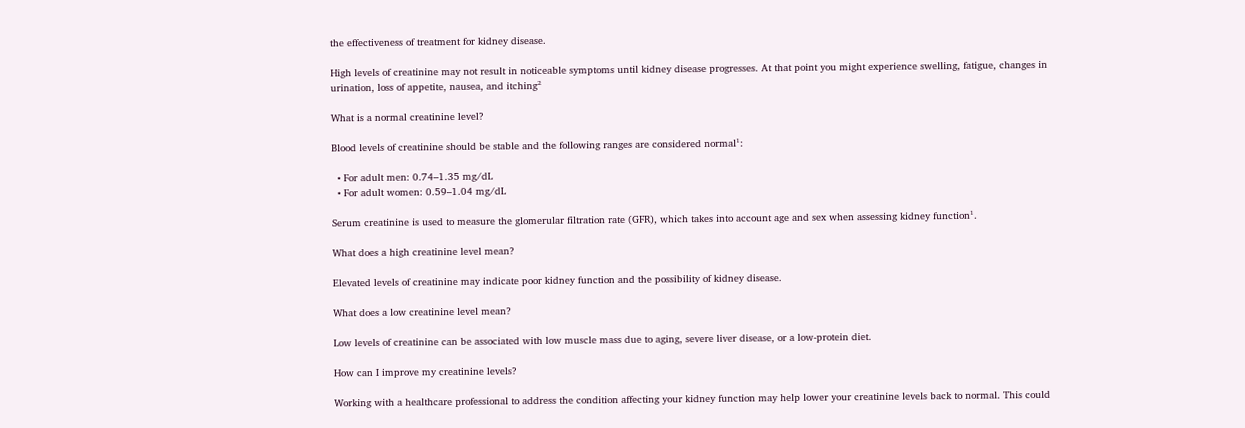the effectiveness of treatment for kidney disease.

High levels of creatinine may not result in noticeable symptoms until kidney disease progresses. At that point you might experience swelling, fatigue, changes in urination, loss of appetite, nausea, and itching²

What is a normal creatinine level?

Blood levels of creatinine should be stable and the following ranges are considered normal¹:

  • For adult men: 0.74–1.35 mg/dL
  • For adult women: 0.59–1.04 mg/dL

Serum creatinine is used to measure the glomerular filtration rate (GFR), which takes into account age and sex when assessing kidney function¹.

What does a high creatinine level mean?

Elevated levels of creatinine may indicate poor kidney function and the possibility of kidney disease.

What does a low creatinine level mean?

Low levels of creatinine can be associated with low muscle mass due to aging, severe liver disease, or a low-protein diet.

How can I improve my creatinine levels?

Working with a healthcare professional to address the condition affecting your kidney function may help lower your creatinine levels back to normal. This could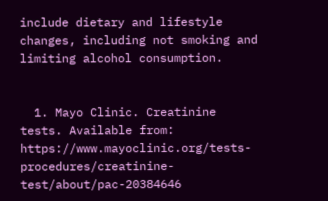include dietary and lifestyle changes, including not smoking and limiting alcohol consumption.


  1. Mayo Clinic. Creatinine tests. Available from: https://www.mayoclinic.org/tests-procedures/creatinine-test/about/pac-20384646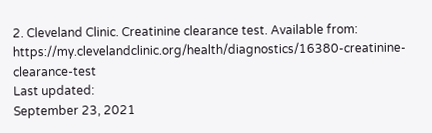2. Cleveland Clinic. Creatinine clearance test. Available from: https://my.clevelandclinic.org/health/diagnostics/16380-creatinine-clearance-test
Last updated:
September 23, 2021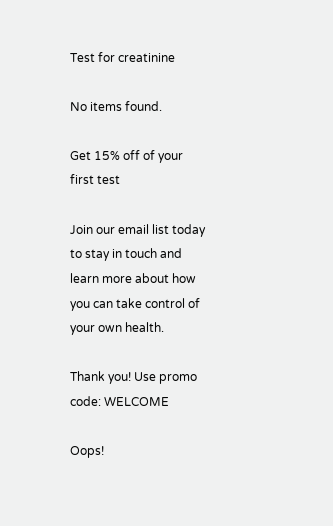Test for creatinine

No items found.

Get 15% off of your first test

Join our email list today to stay in touch and learn more about how you can take control of your own health.

Thank you! Use promo code: WELCOME

Oops!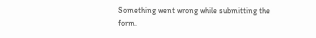Something went wrong while submitting the form.